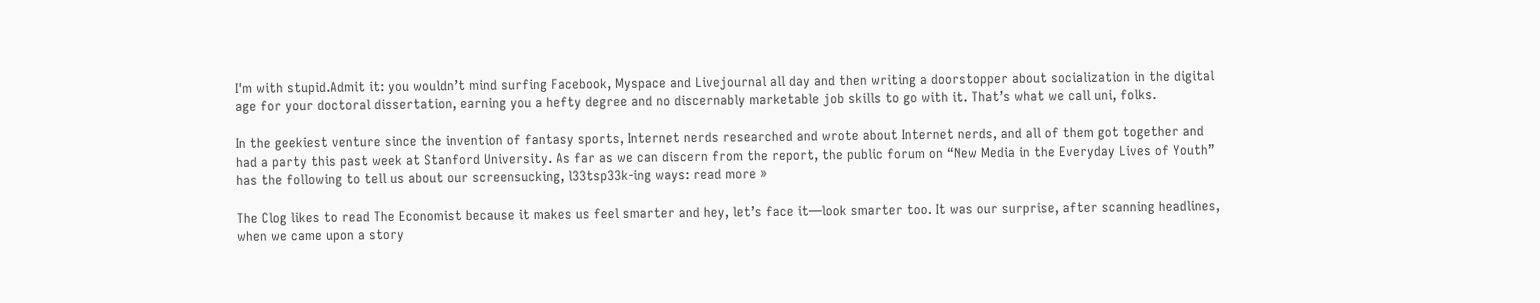I'm with stupid.Admit it: you wouldn’t mind surfing Facebook, Myspace and Livejournal all day and then writing a doorstopper about socialization in the digital age for your doctoral dissertation, earning you a hefty degree and no discernably marketable job skills to go with it. That’s what we call uni, folks.

In the geekiest venture since the invention of fantasy sports, Internet nerds researched and wrote about Internet nerds, and all of them got together and had a party this past week at Stanford University. As far as we can discern from the report, the public forum on “New Media in the Everyday Lives of Youth” has the following to tell us about our screensucking, l33tsp33k-ing ways: read more »

The Clog likes to read The Economist because it makes us feel smarter and hey, let’s face it—look smarter too. It was our surprise, after scanning headlines, when we came upon a story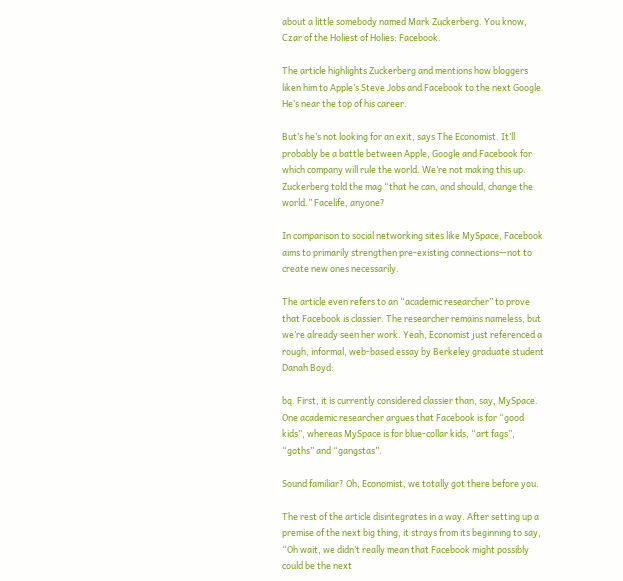about a little somebody named Mark Zuckerberg. You know, Czar of the Holiest of Holies: Facebook.

The article highlights Zuckerberg and mentions how bloggers liken him to Apple’s Steve Jobs and Facebook to the next Google. He’s near the top of his career.

But’s he’s not looking for an exit, says The Economist. It’ll probably be a battle between Apple, Google and Facebook for which company will rule the world. We’re not making this up. Zuckerberg told the mag “that he can, and should, change the world.” Facelife, anyone?

In comparison to social networking sites like MySpace, Facebook aims to primarily strengthen pre-existing connections—not to create new ones necessarily.

The article even refers to an “academic researcher” to prove that Facebook is classier. The researcher remains nameless, but we’re already seen her work. Yeah, Economist just referenced a rough, informal, web-based essay by Berkeley graduate student Danah Boyd:

bq. First, it is currently considered classier than, say, MySpace. One academic researcher argues that Facebook is for “good kids”, whereas MySpace is for blue-collar kids, “art fags”, “goths” and “gangstas”.

Sound familiar? Oh, Economist, we totally got there before you.

The rest of the article disintegrates in a way. After setting up a premise of the next big thing, it strays from its beginning to say, “Oh wait, we didn’t really mean that Facebook might possibly could be the next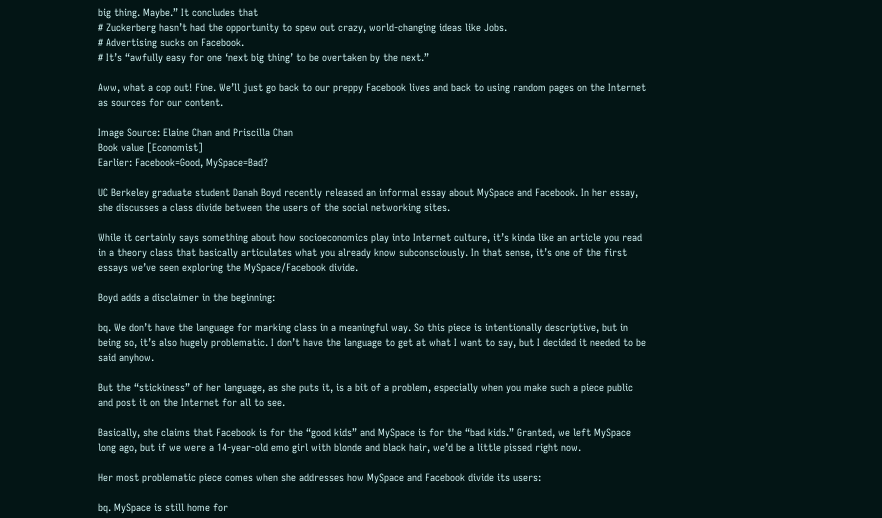big thing. Maybe.” It concludes that
# Zuckerberg hasn’t had the opportunity to spew out crazy, world-changing ideas like Jobs.
# Advertising sucks on Facebook.
# It’s “awfully easy for one ‘next big thing’ to be overtaken by the next.”

Aww, what a cop out! Fine. We’ll just go back to our preppy Facebook lives and back to using random pages on the Internet as sources for our content.

Image Source: Elaine Chan and Priscilla Chan
Book value [Economist]
Earlier: Facebook=Good, MySpace=Bad?

UC Berkeley graduate student Danah Boyd recently released an informal essay about MySpace and Facebook. In her essay, she discusses a class divide between the users of the social networking sites.

While it certainly says something about how socioeconomics play into Internet culture, it’s kinda like an article you read in a theory class that basically articulates what you already know subconsciously. In that sense, it’s one of the first essays we’ve seen exploring the MySpace/Facebook divide.

Boyd adds a disclaimer in the beginning:

bq. We don’t have the language for marking class in a meaningful way. So this piece is intentionally descriptive, but in being so, it’s also hugely problematic. I don’t have the language to get at what I want to say, but I decided it needed to be said anyhow.

But the “stickiness” of her language, as she puts it, is a bit of a problem, especially when you make such a piece public and post it on the Internet for all to see.

Basically, she claims that Facebook is for the “good kids” and MySpace is for the “bad kids.” Granted, we left MySpace long ago, but if we were a 14-year-old emo girl with blonde and black hair, we’d be a little pissed right now.

Her most problematic piece comes when she addresses how MySpace and Facebook divide its users:

bq. MySpace is still home for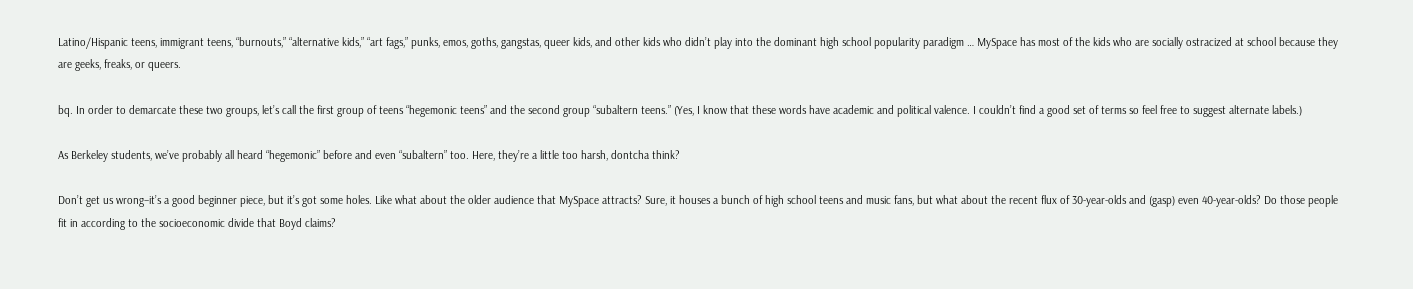Latino/Hispanic teens, immigrant teens, “burnouts,” “alternative kids,” “art fags,” punks, emos, goths, gangstas, queer kids, and other kids who didn’t play into the dominant high school popularity paradigm … MySpace has most of the kids who are socially ostracized at school because they are geeks, freaks, or queers.

bq. In order to demarcate these two groups, let’s call the first group of teens “hegemonic teens” and the second group “subaltern teens.” (Yes, I know that these words have academic and political valence. I couldn’t find a good set of terms so feel free to suggest alternate labels.)

As Berkeley students, we’ve probably all heard “hegemonic” before and even “subaltern” too. Here, they’re a little too harsh, dontcha think?

Don’t get us wrong–it’s a good beginner piece, but it’s got some holes. Like what about the older audience that MySpace attracts? Sure, it houses a bunch of high school teens and music fans, but what about the recent flux of 30-year-olds and (gasp) even 40-year-olds? Do those people fit in according to the socioeconomic divide that Boyd claims?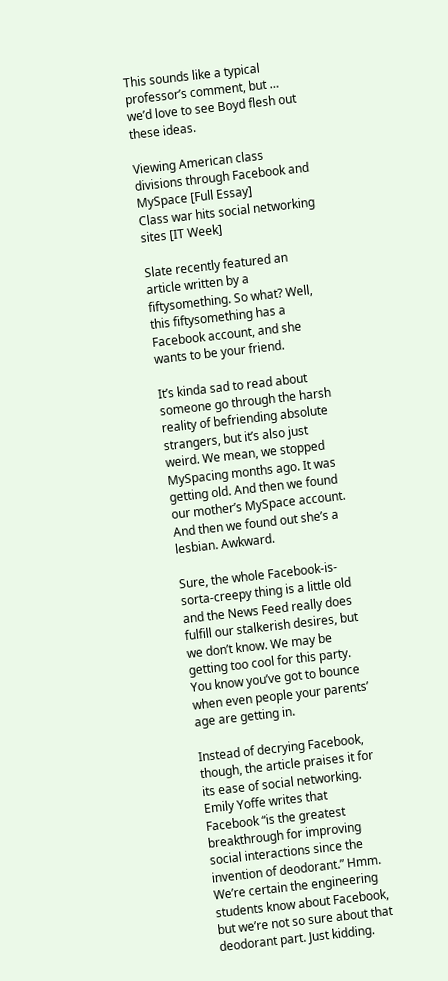This sounds like a typical professor’s comment, but … we’d love to see Boyd flesh out these ideas.

Viewing American class divisions through Facebook and MySpace [Full Essay]
Class war hits social networking sites [IT Week]

Slate recently featured an article written by a fiftysomething. So what? Well, this fiftysomething has a Facebook account, and she wants to be your friend.

It’s kinda sad to read about someone go through the harsh reality of befriending absolute strangers, but it’s also just weird. We mean, we stopped MySpacing months ago. It was getting old. And then we found our mother’s MySpace account. And then we found out she’s a lesbian. Awkward.

Sure, the whole Facebook-is-sorta-creepy thing is a little old and the News Feed really does fulfill our stalkerish desires, but we don’t know. We may be getting too cool for this party. You know you’ve got to bounce when even people your parents’ age are getting in.

Instead of decrying Facebook, though, the article praises it for its ease of social networking. Emily Yoffe writes that Facebook “is the greatest breakthrough for improving social interactions since the invention of deodorant.” Hmm. We’re certain the engineering students know about Facebook, but we’re not so sure about that deodorant part. Just kidding.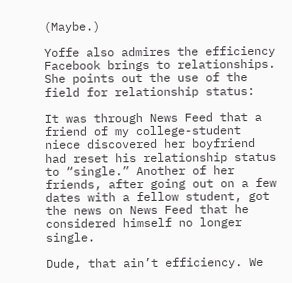(Maybe.)

Yoffe also admires the efficiency Facebook brings to relationships. She points out the use of the field for relationship status:

It was through News Feed that a friend of my college-student niece discovered her boyfriend had reset his relationship status to “single.” Another of her friends, after going out on a few dates with a fellow student, got the news on News Feed that he considered himself no longer single.

Dude, that ain’t efficiency. We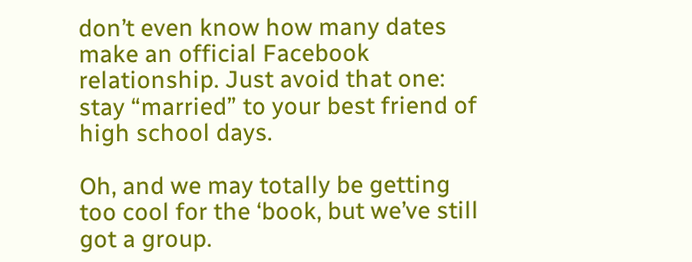don’t even know how many dates make an official Facebook relationship. Just avoid that one: stay “married” to your best friend of high school days.

Oh, and we may totally be getting too cool for the ‘book, but we’ve still got a group.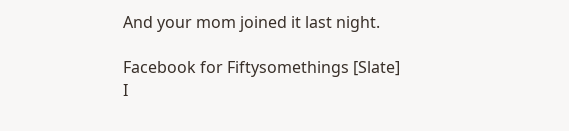And your mom joined it last night.

Facebook for Fiftysomethings [Slate]
I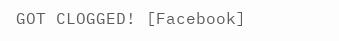GOT CLOGGED! [Facebook]